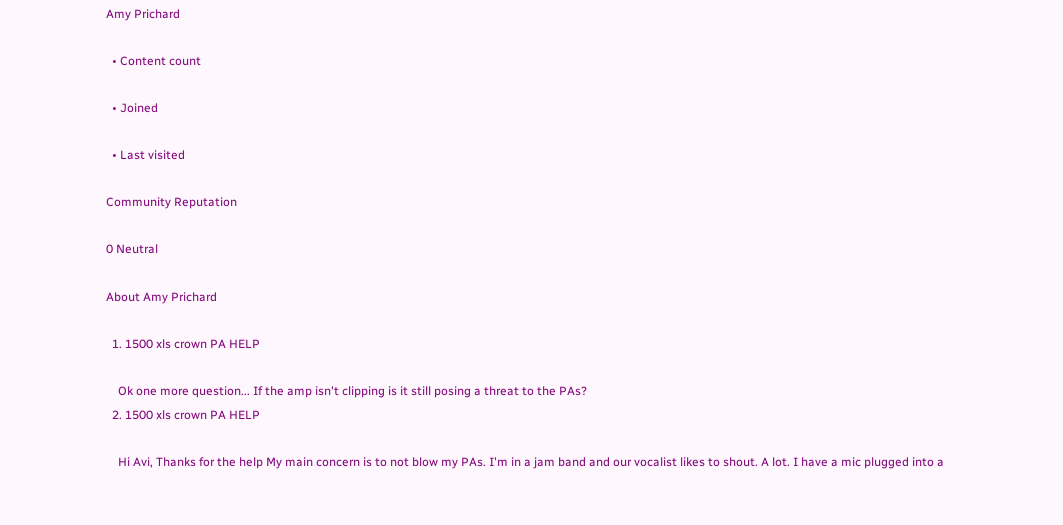Amy Prichard

  • Content count

  • Joined

  • Last visited

Community Reputation

0 Neutral

About Amy Prichard

  1. 1500 xls crown PA HELP

    Ok one more question... If the amp isn't clipping is it still posing a threat to the PAs?
  2. 1500 xls crown PA HELP

    Hi Avi, Thanks for the help My main concern is to not blow my PAs. I'm in a jam band and our vocalist likes to shout. A lot. I have a mic plugged into a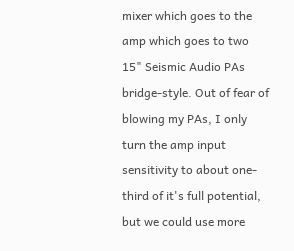mixer which goes to the amp which goes to two 15" Seismic Audio PAs bridge-style. Out of fear of blowing my PAs, I only turn the amp input sensitivity to about one-third of it's full potential, but we could use more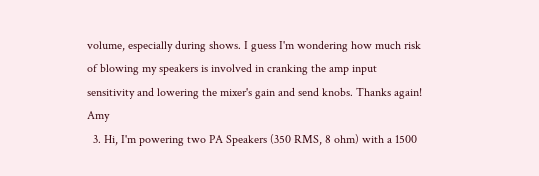volume, especially during shows. I guess I'm wondering how much risk of blowing my speakers is involved in cranking the amp input sensitivity and lowering the mixer's gain and send knobs. Thanks again! Amy
  3. Hi, I'm powering two PA Speakers (350 RMS, 8 ohm) with a 1500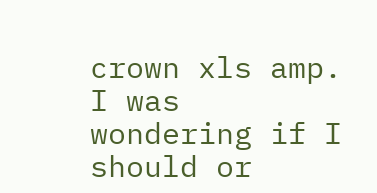crown xls amp. I was wondering if I should or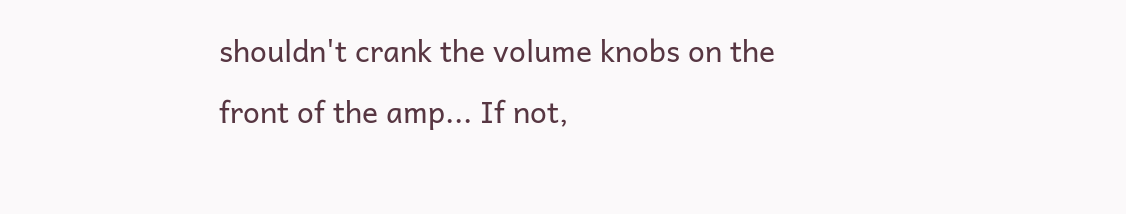shouldn't crank the volume knobs on the front of the amp... If not,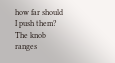how far should I push them? The knob ranges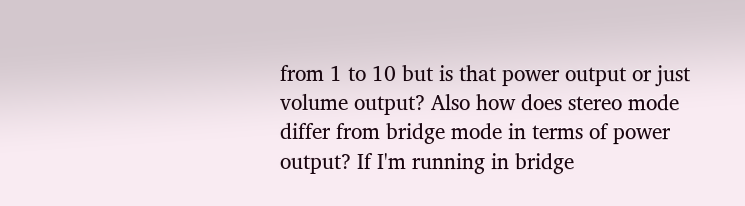from 1 to 10 but is that power output or just volume output? Also how does stereo mode differ from bridge mode in terms of power output? If I'm running in bridge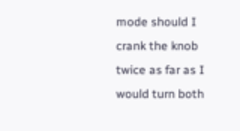mode should I crank the knob twice as far as I would turn both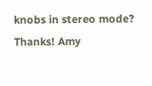knobs in stereo mode? Thanks! Amy